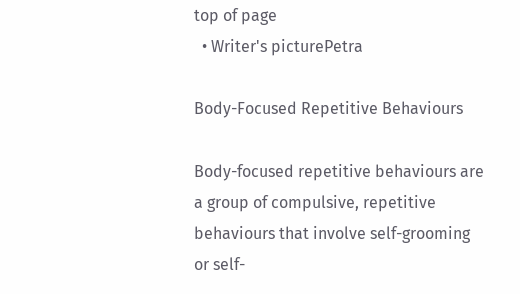top of page
  • Writer's picturePetra

Body-Focused Repetitive Behaviours

Body-focused repetitive behaviours are a group of compulsive, repetitive behaviours that involve self-grooming or self-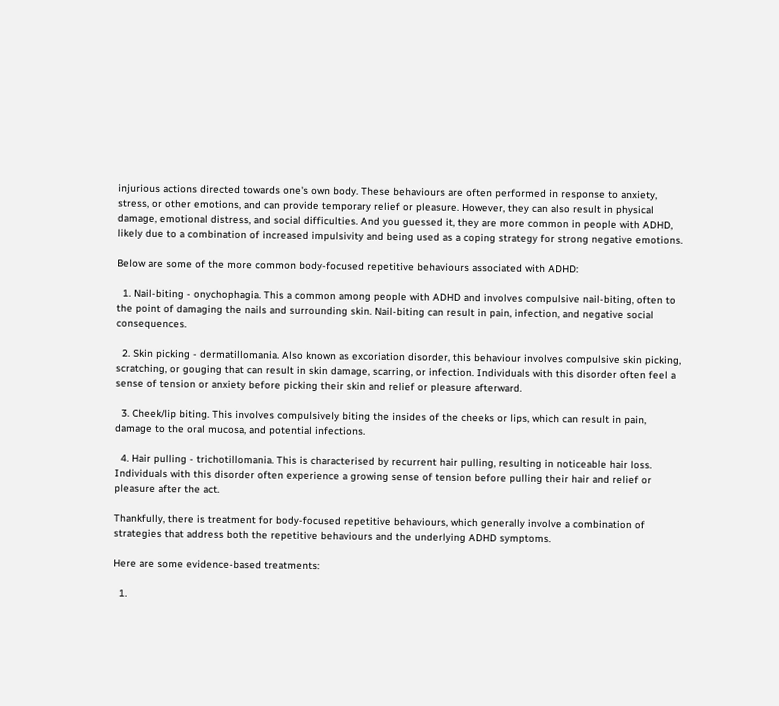injurious actions directed towards one's own body. These behaviours are often performed in response to anxiety, stress, or other emotions, and can provide temporary relief or pleasure. However, they can also result in physical damage, emotional distress, and social difficulties. And you guessed it, they are more common in people with ADHD, likely due to a combination of increased impulsivity and being used as a coping strategy for strong negative emotions.

Below are some of the more common body-focused repetitive behaviours associated with ADHD:

  1. Nail-biting - onychophagia. This a common among people with ADHD and involves compulsive nail-biting, often to the point of damaging the nails and surrounding skin. Nail-biting can result in pain, infection, and negative social consequences.

  2. Skin picking - dermatillomania. Also known as excoriation disorder, this behaviour involves compulsive skin picking, scratching, or gouging that can result in skin damage, scarring, or infection. Individuals with this disorder often feel a sense of tension or anxiety before picking their skin and relief or pleasure afterward.

  3. Cheek/lip biting. This involves compulsively biting the insides of the cheeks or lips, which can result in pain, damage to the oral mucosa, and potential infections.

  4. Hair pulling - trichotillomania. This is characterised by recurrent hair pulling, resulting in noticeable hair loss. Individuals with this disorder often experience a growing sense of tension before pulling their hair and relief or pleasure after the act.

Thankfully, there is treatment for body-focused repetitive behaviours, which generally involve a combination of strategies that address both the repetitive behaviours and the underlying ADHD symptoms.

Here are some evidence-based treatments:

  1.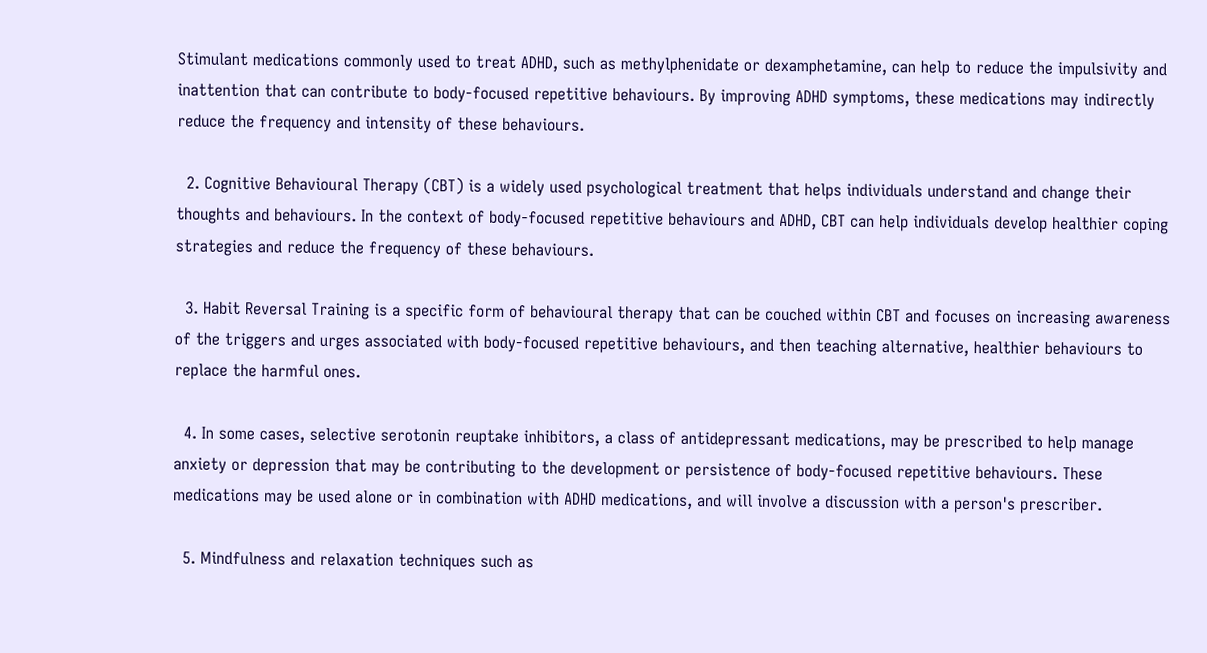Stimulant medications commonly used to treat ADHD, such as methylphenidate or dexamphetamine, can help to reduce the impulsivity and inattention that can contribute to body-focused repetitive behaviours. By improving ADHD symptoms, these medications may indirectly reduce the frequency and intensity of these behaviours.

  2. Cognitive Behavioural Therapy (CBT) is a widely used psychological treatment that helps individuals understand and change their thoughts and behaviours. In the context of body-focused repetitive behaviours and ADHD, CBT can help individuals develop healthier coping strategies and reduce the frequency of these behaviours.

  3. Habit Reversal Training is a specific form of behavioural therapy that can be couched within CBT and focuses on increasing awareness of the triggers and urges associated with body-focused repetitive behaviours, and then teaching alternative, healthier behaviours to replace the harmful ones.

  4. In some cases, selective serotonin reuptake inhibitors, a class of antidepressant medications, may be prescribed to help manage anxiety or depression that may be contributing to the development or persistence of body-focused repetitive behaviours. These medications may be used alone or in combination with ADHD medications, and will involve a discussion with a person's prescriber.

  5. Mindfulness and relaxation techniques such as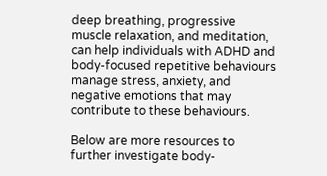deep breathing, progressive muscle relaxation, and meditation, can help individuals with ADHD and body-focused repetitive behaviours manage stress, anxiety, and negative emotions that may contribute to these behaviours.

Below are more resources to further investigate body-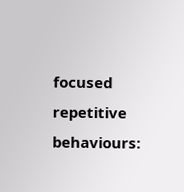focused repetitive behaviours: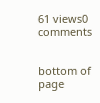61 views0 comments


bottom of page